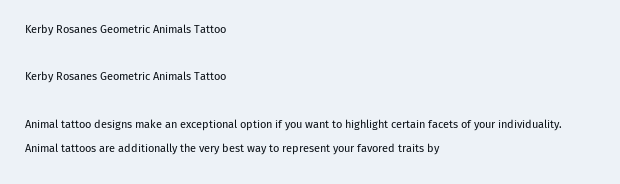Kerby Rosanes Geometric Animals Tattoo

Kerby Rosanes Geometric Animals Tattoo

Animal tattoo designs make an exceptional option if you want to highlight certain facets of your individuality. Animal tattoos are additionally the very best way to represent your favored traits by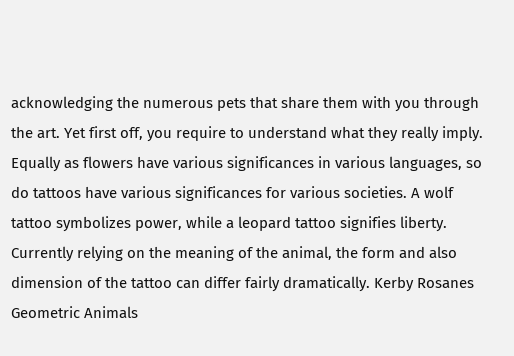acknowledging the numerous pets that share them with you through the art. Yet first off, you require to understand what they really imply. Equally as flowers have various significances in various languages, so do tattoos have various significances for various societies. A wolf tattoo symbolizes power, while a leopard tattoo signifies liberty. Currently relying on the meaning of the animal, the form and also dimension of the tattoo can differ fairly dramatically. Kerby Rosanes Geometric Animals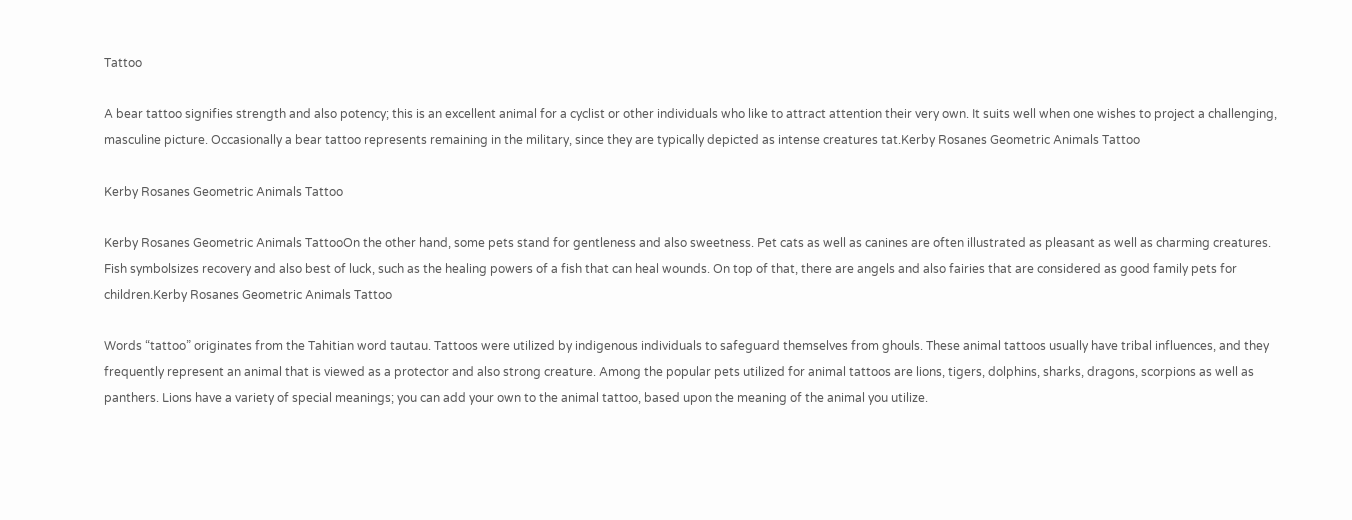Tattoo

A bear tattoo signifies strength and also potency; this is an excellent animal for a cyclist or other individuals who like to attract attention their very own. It suits well when one wishes to project a challenging, masculine picture. Occasionally a bear tattoo represents remaining in the military, since they are typically depicted as intense creatures tat.Kerby Rosanes Geometric Animals Tattoo

Kerby Rosanes Geometric Animals Tattoo

Kerby Rosanes Geometric Animals TattooOn the other hand, some pets stand for gentleness and also sweetness. Pet cats as well as canines are often illustrated as pleasant as well as charming creatures. Fish symbolsizes recovery and also best of luck, such as the healing powers of a fish that can heal wounds. On top of that, there are angels and also fairies that are considered as good family pets for children.Kerby Rosanes Geometric Animals Tattoo

Words “tattoo” originates from the Tahitian word tautau. Tattoos were utilized by indigenous individuals to safeguard themselves from ghouls. These animal tattoos usually have tribal influences, and they frequently represent an animal that is viewed as a protector and also strong creature. Among the popular pets utilized for animal tattoos are lions, tigers, dolphins, sharks, dragons, scorpions as well as panthers. Lions have a variety of special meanings; you can add your own to the animal tattoo, based upon the meaning of the animal you utilize.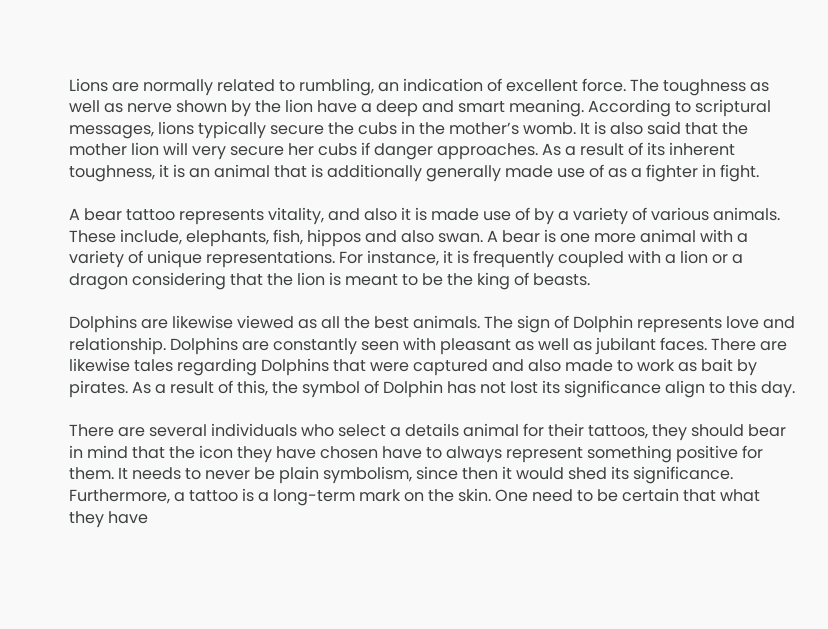Lions are normally related to rumbling, an indication of excellent force. The toughness as well as nerve shown by the lion have a deep and smart meaning. According to scriptural messages, lions typically secure the cubs in the mother’s womb. It is also said that the mother lion will very secure her cubs if danger approaches. As a result of its inherent toughness, it is an animal that is additionally generally made use of as a fighter in fight.

A bear tattoo represents vitality, and also it is made use of by a variety of various animals. These include, elephants, fish, hippos and also swan. A bear is one more animal with a variety of unique representations. For instance, it is frequently coupled with a lion or a dragon considering that the lion is meant to be the king of beasts.

Dolphins are likewise viewed as all the best animals. The sign of Dolphin represents love and relationship. Dolphins are constantly seen with pleasant as well as jubilant faces. There are likewise tales regarding Dolphins that were captured and also made to work as bait by pirates. As a result of this, the symbol of Dolphin has not lost its significance align to this day.

There are several individuals who select a details animal for their tattoos, they should bear in mind that the icon they have chosen have to always represent something positive for them. It needs to never be plain symbolism, since then it would shed its significance. Furthermore, a tattoo is a long-term mark on the skin. One need to be certain that what they have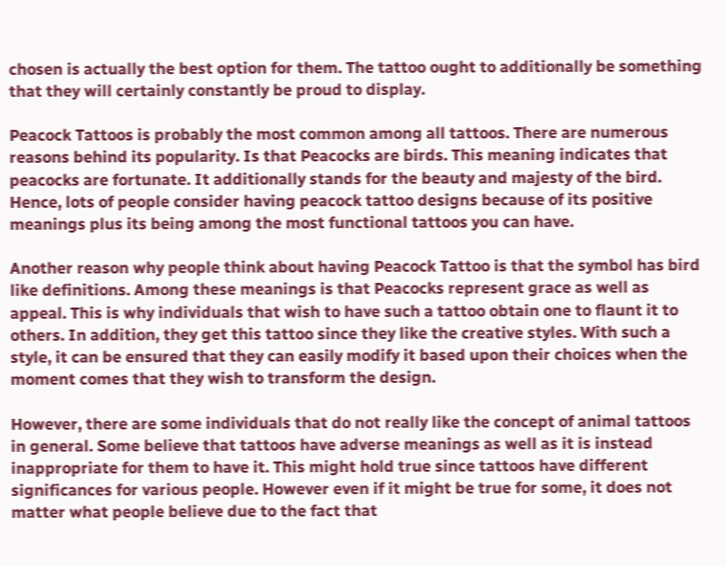chosen is actually the best option for them. The tattoo ought to additionally be something that they will certainly constantly be proud to display.

Peacock Tattoos is probably the most common among all tattoos. There are numerous reasons behind its popularity. Is that Peacocks are birds. This meaning indicates that peacocks are fortunate. It additionally stands for the beauty and majesty of the bird. Hence, lots of people consider having peacock tattoo designs because of its positive meanings plus its being among the most functional tattoos you can have.

Another reason why people think about having Peacock Tattoo is that the symbol has bird like definitions. Among these meanings is that Peacocks represent grace as well as appeal. This is why individuals that wish to have such a tattoo obtain one to flaunt it to others. In addition, they get this tattoo since they like the creative styles. With such a style, it can be ensured that they can easily modify it based upon their choices when the moment comes that they wish to transform the design.

However, there are some individuals that do not really like the concept of animal tattoos in general. Some believe that tattoos have adverse meanings as well as it is instead inappropriate for them to have it. This might hold true since tattoos have different significances for various people. However even if it might be true for some, it does not matter what people believe due to the fact that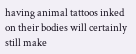having animal tattoos inked on their bodies will certainly still make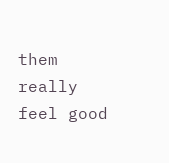them really feel good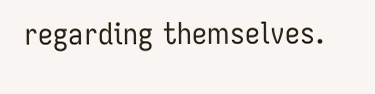regarding themselves.